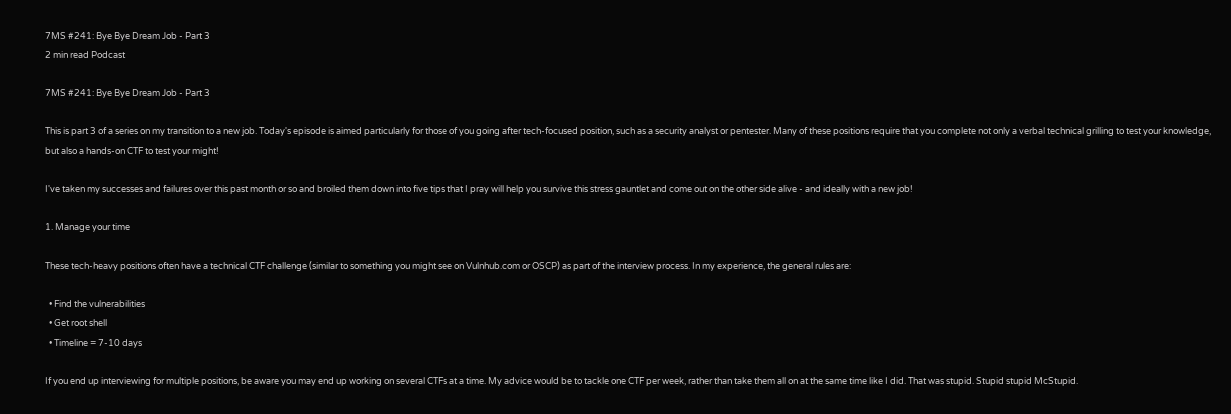7MS #241: Bye Bye Dream Job - Part 3
2 min read Podcast

7MS #241: Bye Bye Dream Job - Part 3

This is part 3 of a series on my transition to a new job. Today's episode is aimed particularly for those of you going after tech-focused position, such as a security analyst or pentester. Many of these positions require that you complete not only a verbal technical grilling to test your knowledge, but also a hands-on CTF to test your might!

I've taken my successes and failures over this past month or so and broiled them down into five tips that I pray will help you survive this stress gauntlet and come out on the other side alive - and ideally with a new job!

1. Manage your time

These tech-heavy positions often have a technical CTF challenge (similar to something you might see on Vulnhub.com or OSCP) as part of the interview process. In my experience, the general rules are:

  • Find the vulnerabilities
  • Get root shell
  • Timeline = 7-10 days

If you end up interviewing for multiple positions, be aware you may end up working on several CTFs at a time. My advice would be to tackle one CTF per week, rather than take them all on at the same time like I did. That was stupid. Stupid stupid McStupid.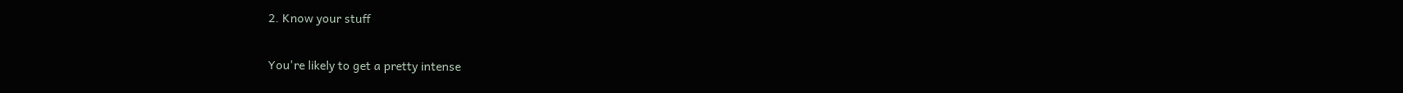2. Know your stuff

You're likely to get a pretty intense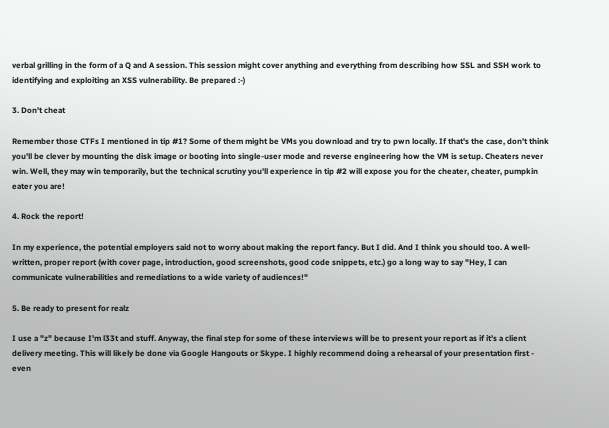verbal grilling in the form of a Q and A session. This session might cover anything and everything from describing how SSL and SSH work to identifying and exploiting an XSS vulnerability. Be prepared :-)

3. Don't cheat

Remember those CTFs I mentioned in tip #1? Some of them might be VMs you download and try to pwn locally. If that's the case, don't think you'll be clever by mounting the disk image or booting into single-user mode and reverse engineering how the VM is setup. Cheaters never win. Well, they may win temporarily, but the technical scrutiny you'll experience in tip #2 will expose you for the cheater, cheater, pumpkin eater you are!

4. Rock the report!

In my experience, the potential employers said not to worry about making the report fancy. But I did. And I think you should too. A well-written, proper report (with cover page, introduction, good screenshots, good code snippets, etc.) go a long way to say "Hey, I can communicate vulnerabilities and remediations to a wide variety of audiences!"

5. Be ready to present for realz

I use a "z" because I'm l33t and stuff. Anyway, the final step for some of these interviews will be to present your report as if it's a client delivery meeting. This will likely be done via Google Hangouts or Skype. I highly recommend doing a rehearsal of your presentation first - even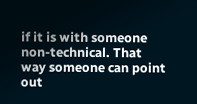if it is with someone non-technical. That way someone can point out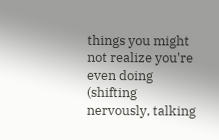things you might not realize you're even doing (shifting nervously, talking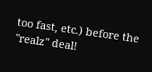too fast, etc.) before the "realz" deal!